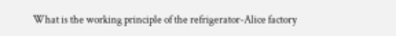What is the working principle of the refrigerator-Alice factory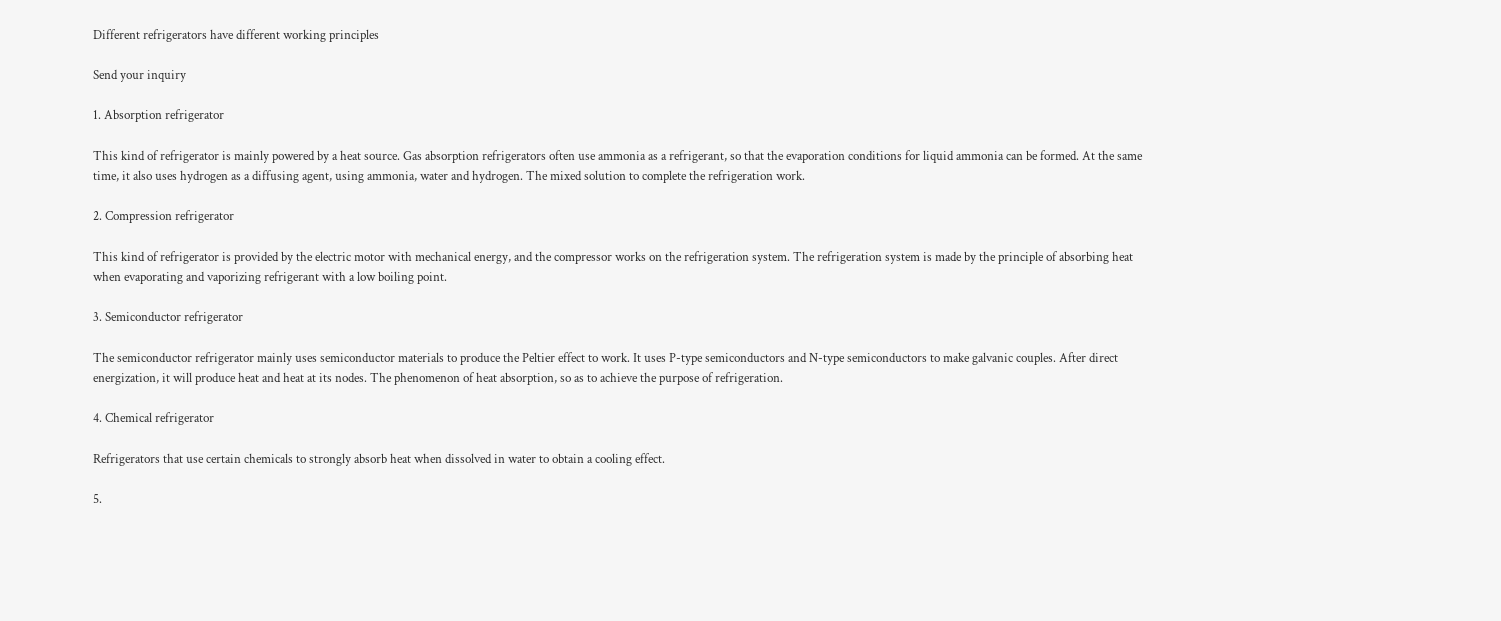Different refrigerators have different working principles

Send your inquiry

1. Absorption refrigerator

This kind of refrigerator is mainly powered by a heat source. Gas absorption refrigerators often use ammonia as a refrigerant, so that the evaporation conditions for liquid ammonia can be formed. At the same time, it also uses hydrogen as a diffusing agent, using ammonia, water and hydrogen. The mixed solution to complete the refrigeration work.

2. Compression refrigerator

This kind of refrigerator is provided by the electric motor with mechanical energy, and the compressor works on the refrigeration system. The refrigeration system is made by the principle of absorbing heat when evaporating and vaporizing refrigerant with a low boiling point.

3. Semiconductor refrigerator

The semiconductor refrigerator mainly uses semiconductor materials to produce the Peltier effect to work. It uses P-type semiconductors and N-type semiconductors to make galvanic couples. After direct energization, it will produce heat and heat at its nodes. The phenomenon of heat absorption, so as to achieve the purpose of refrigeration.

4. Chemical refrigerator

Refrigerators that use certain chemicals to strongly absorb heat when dissolved in water to obtain a cooling effect.

5.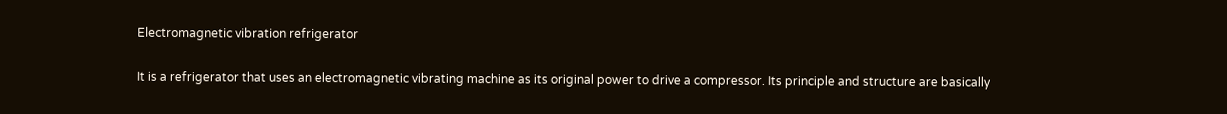Electromagnetic vibration refrigerator

It is a refrigerator that uses an electromagnetic vibrating machine as its original power to drive a compressor. Its principle and structure are basically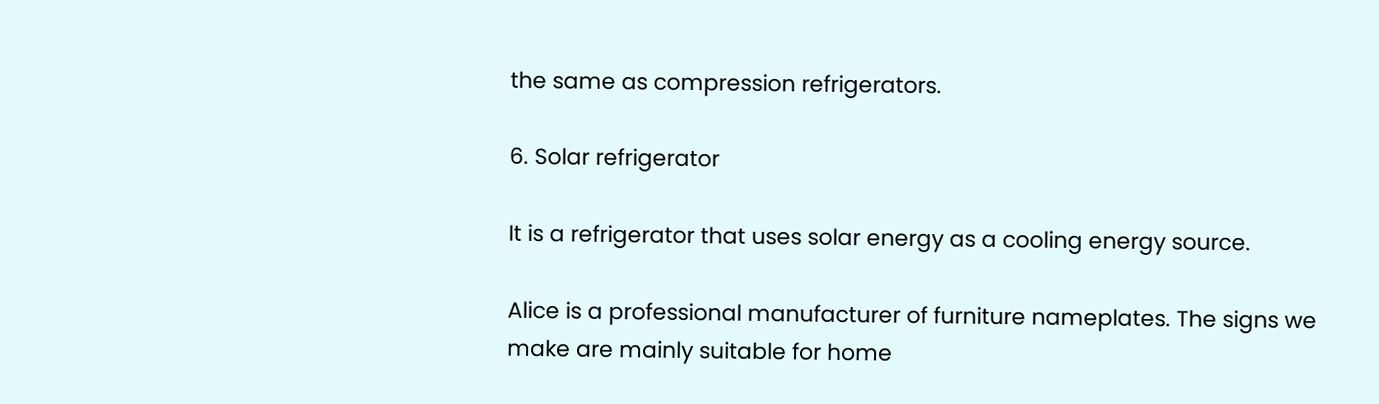the same as compression refrigerators.

6. Solar refrigerator

It is a refrigerator that uses solar energy as a cooling energy source.

Alice is a professional manufacturer of furniture nameplates. The signs we make are mainly suitable for home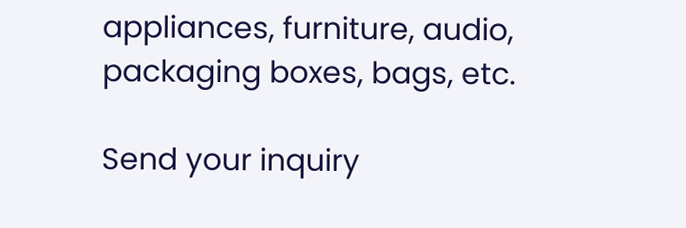appliances, furniture, audio, packaging boxes, bags, etc.

Send your inquiry